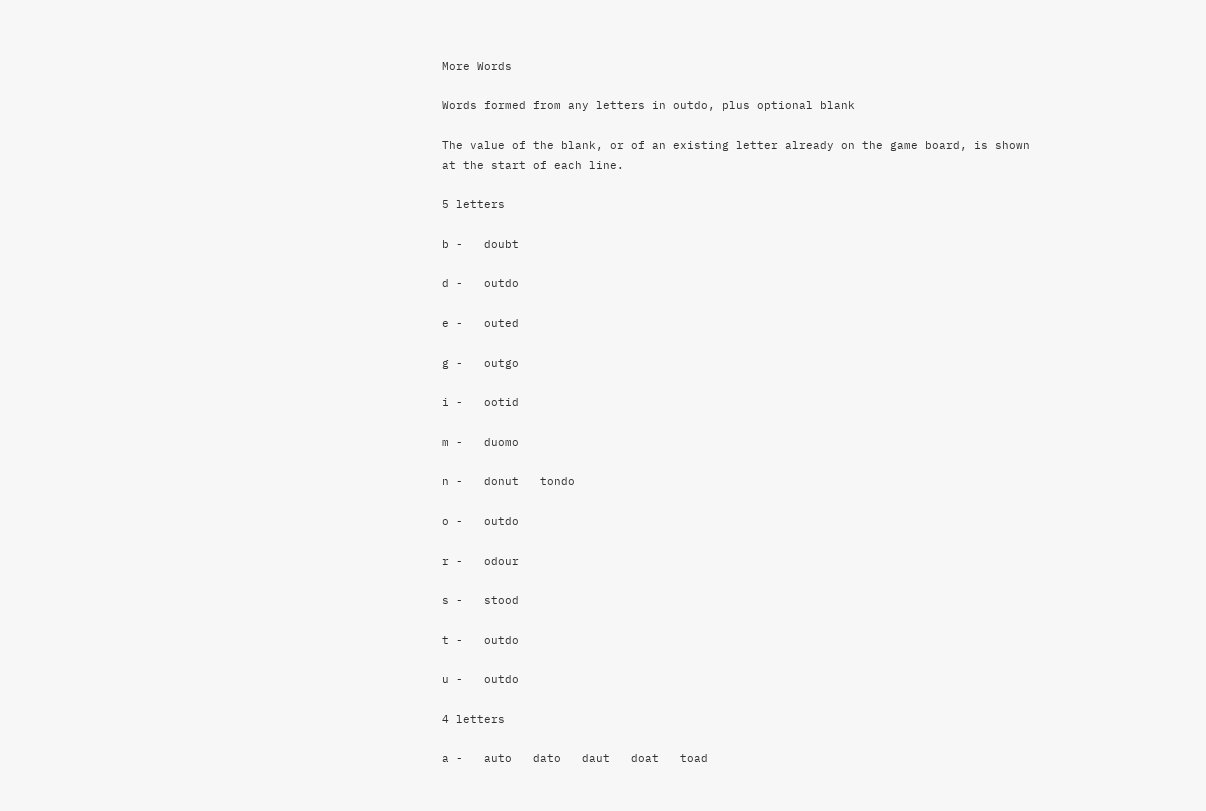More Words

Words formed from any letters in outdo, plus optional blank

The value of the blank, or of an existing letter already on the game board, is shown at the start of each line.

5 letters

b -   doubt

d -   outdo

e -   outed

g -   outgo

i -   ootid

m -   duomo

n -   donut   tondo

o -   outdo

r -   odour

s -   stood

t -   outdo

u -   outdo

4 letters

a -   auto   dato   daut   doat   toad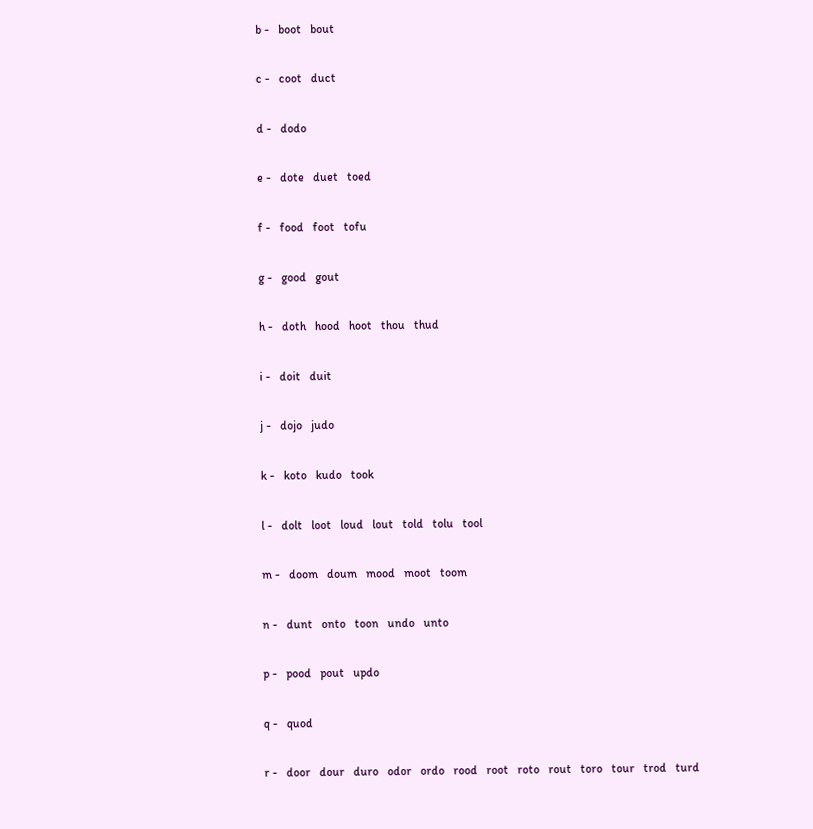b -   boot   bout

c -   coot   duct

d -   dodo

e -   dote   duet   toed

f -   food   foot   tofu

g -   good   gout

h -   doth   hood   hoot   thou   thud

i -   doit   duit

j -   dojo   judo

k -   koto   kudo   took

l -   dolt   loot   loud   lout   told   tolu   tool

m -   doom   doum   mood   moot   toom

n -   dunt   onto   toon   undo   unto

p -   pood   pout   updo

q -   quod

r -   door   dour   duro   odor   ordo   rood   root   roto   rout   toro   tour   trod   turd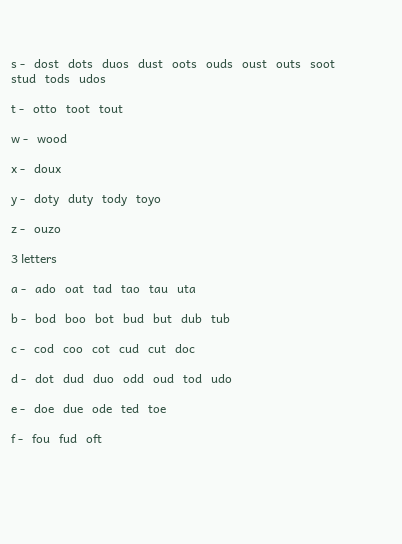s -   dost   dots   duos   dust   oots   ouds   oust   outs   soot   stud   tods   udos

t -   otto   toot   tout

w -   wood

x -   doux

y -   doty   duty   tody   toyo

z -   ouzo

3 letters

a -   ado   oat   tad   tao   tau   uta

b -   bod   boo   bot   bud   but   dub   tub

c -   cod   coo   cot   cud   cut   doc

d -   dot   dud   duo   odd   oud   tod   udo

e -   doe   due   ode   ted   toe

f -   fou   fud   oft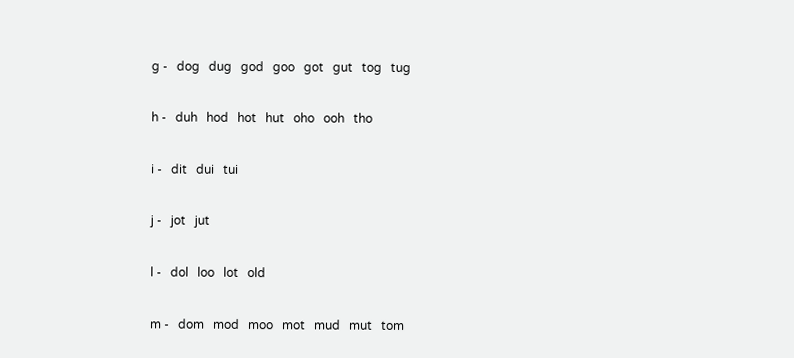g -   dog   dug   god   goo   got   gut   tog   tug

h -   duh   hod   hot   hut   oho   ooh   tho

i -   dit   dui   tui

j -   jot   jut

l -   dol   loo   lot   old

m -   dom   mod   moo   mot   mud   mut   tom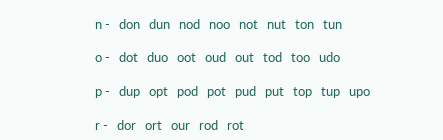n -   don   dun   nod   noo   not   nut   ton   tun

o -   dot   duo   oot   oud   out   tod   too   udo

p -   dup   opt   pod   pot   pud   put   top   tup   upo

r -   dor   ort   our   rod   rot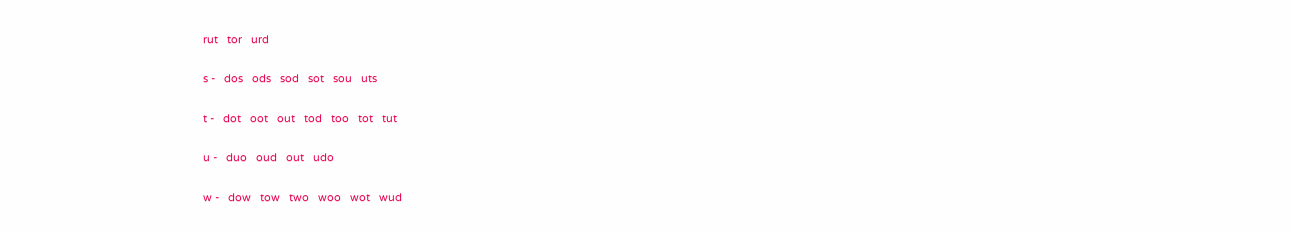rut   tor   urd

s -   dos   ods   sod   sot   sou   uts

t -   dot   oot   out   tod   too   tot   tut

u -   duo   oud   out   udo

w -   dow   tow   two   woo   wot   wud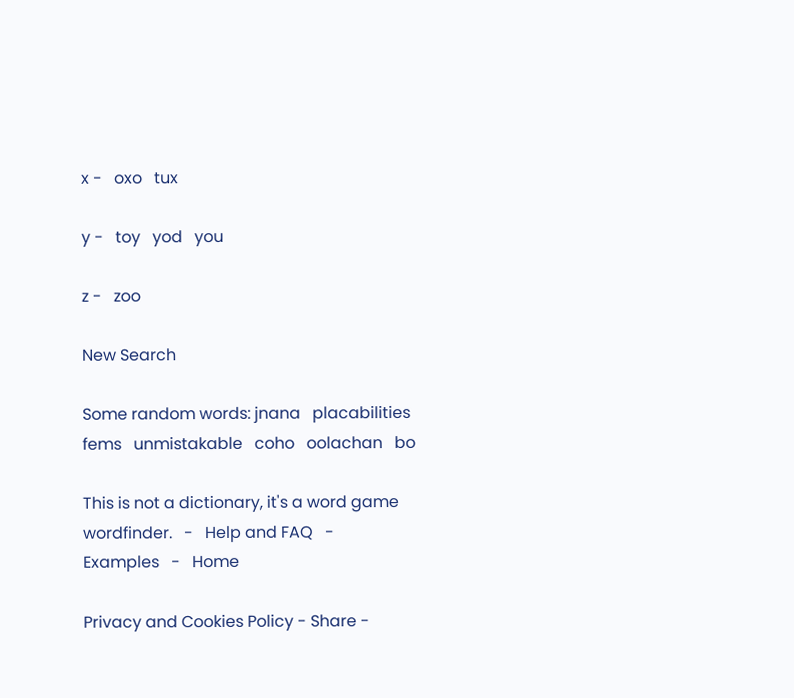x -   oxo   tux

y -   toy   yod   you

z -   zoo

New Search

Some random words: jnana   placabilities   fems   unmistakable   coho   oolachan   bo

This is not a dictionary, it's a word game wordfinder.   -   Help and FAQ   -   Examples   -   Home

Privacy and Cookies Policy - Share -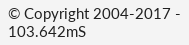© Copyright 2004-2017 - 103.642mS